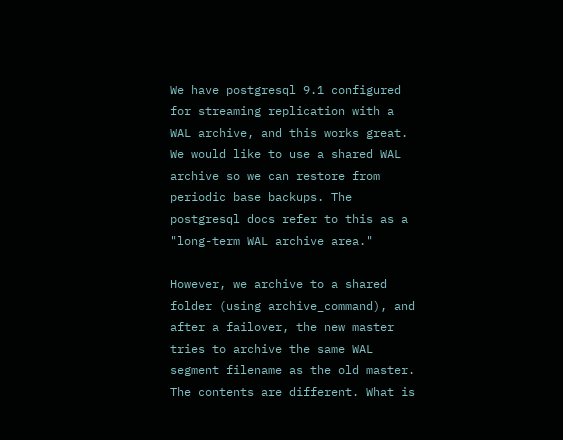We have postgresql 9.1 configured for streaming replication with a WAL archive, and this works great. We would like to use a shared WAL archive so we can restore from periodic base backups. The postgresql docs refer to this as a "long-term WAL archive area."

However, we archive to a shared folder (using archive_command), and after a failover, the new master tries to archive the same WAL segment filename as the old master. The contents are different. What is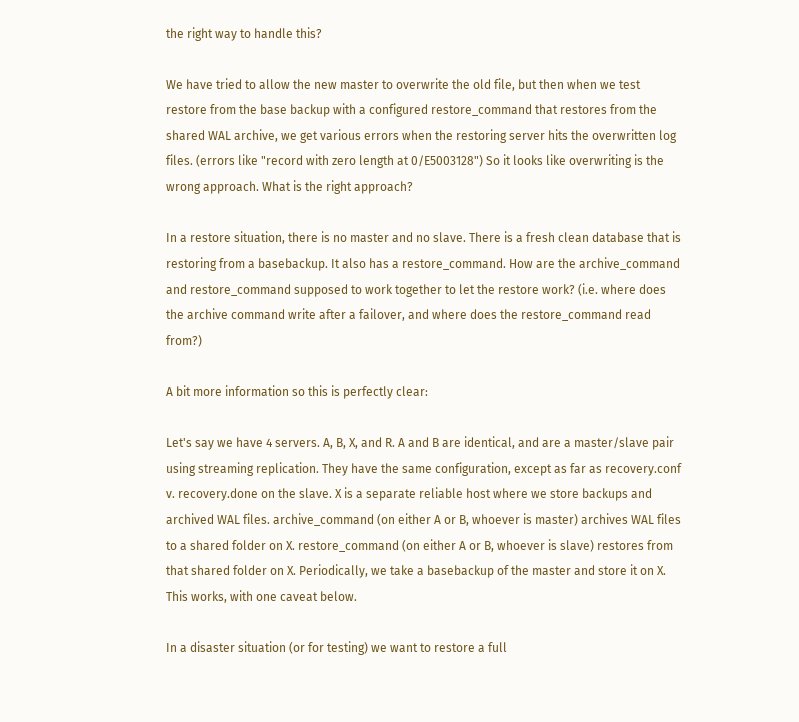the right way to handle this?

We have tried to allow the new master to overwrite the old file, but then when we test restore from the base backup with a configured restore_command that restores from the shared WAL archive, we get various errors when the restoring server hits the overwritten log files. (errors like "record with zero length at 0/E5003128") So it looks like overwriting is the wrong approach. What is the right approach?

In a restore situation, there is no master and no slave. There is a fresh clean database that is restoring from a basebackup. It also has a restore_command. How are the archive_command and restore_command supposed to work together to let the restore work? (i.e. where does the archive command write after a failover, and where does the restore_command read from?)

A bit more information so this is perfectly clear:

Let's say we have 4 servers. A, B, X, and R. A and B are identical, and are a master/slave pair using streaming replication. They have the same configuration, except as far as recovery.conf v. recovery.done on the slave. X is a separate reliable host where we store backups and archived WAL files. archive_command (on either A or B, whoever is master) archives WAL files to a shared folder on X. restore_command (on either A or B, whoever is slave) restores from that shared folder on X. Periodically, we take a basebackup of the master and store it on X. This works, with one caveat below.

In a disaster situation (or for testing) we want to restore a full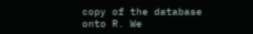copy of the database onto R. We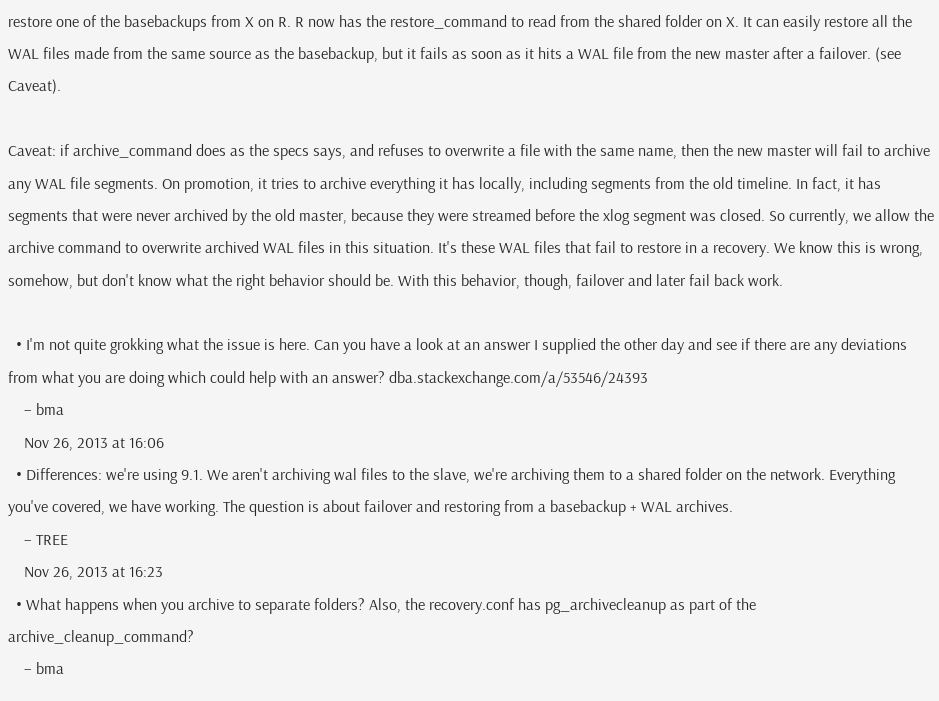restore one of the basebackups from X on R. R now has the restore_command to read from the shared folder on X. It can easily restore all the WAL files made from the same source as the basebackup, but it fails as soon as it hits a WAL file from the new master after a failover. (see Caveat).

Caveat: if archive_command does as the specs says, and refuses to overwrite a file with the same name, then the new master will fail to archive any WAL file segments. On promotion, it tries to archive everything it has locally, including segments from the old timeline. In fact, it has segments that were never archived by the old master, because they were streamed before the xlog segment was closed. So currently, we allow the archive command to overwrite archived WAL files in this situation. It's these WAL files that fail to restore in a recovery. We know this is wrong, somehow, but don't know what the right behavior should be. With this behavior, though, failover and later fail back work.

  • I'm not quite grokking what the issue is here. Can you have a look at an answer I supplied the other day and see if there are any deviations from what you are doing which could help with an answer? dba.stackexchange.com/a/53546/24393
    – bma
    Nov 26, 2013 at 16:06
  • Differences: we're using 9.1. We aren't archiving wal files to the slave, we're archiving them to a shared folder on the network. Everything you've covered, we have working. The question is about failover and restoring from a basebackup + WAL archives.
    – TREE
    Nov 26, 2013 at 16:23
  • What happens when you archive to separate folders? Also, the recovery.conf has pg_archivecleanup as part of the archive_cleanup_command?
    – bma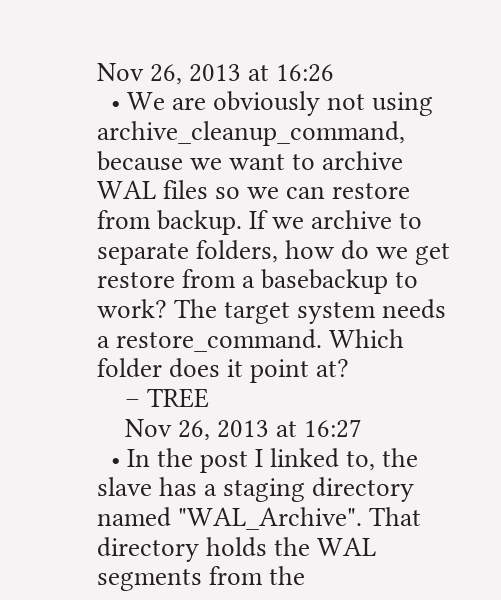Nov 26, 2013 at 16:26
  • We are obviously not using archive_cleanup_command, because we want to archive WAL files so we can restore from backup. If we archive to separate folders, how do we get restore from a basebackup to work? The target system needs a restore_command. Which folder does it point at?
    – TREE
    Nov 26, 2013 at 16:27
  • In the post I linked to, the slave has a staging directory named "WAL_Archive". That directory holds the WAL segments from the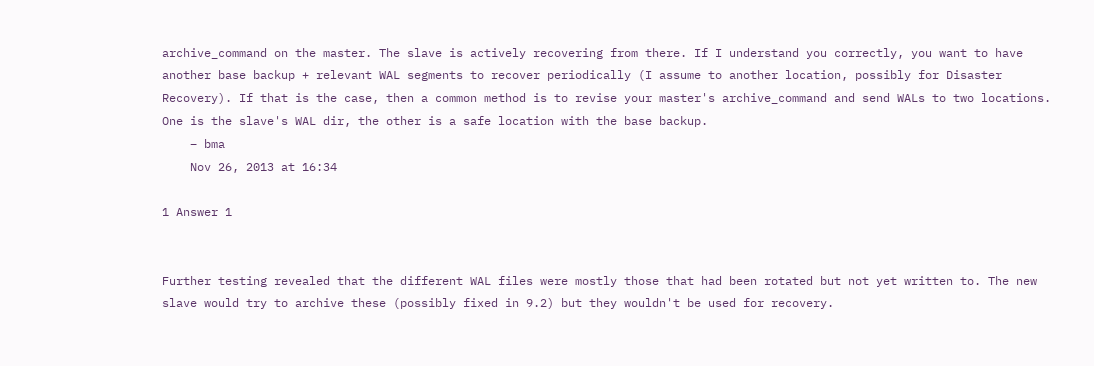archive_command on the master. The slave is actively recovering from there. If I understand you correctly, you want to have another base backup + relevant WAL segments to recover periodically (I assume to another location, possibly for Disaster Recovery). If that is the case, then a common method is to revise your master's archive_command and send WALs to two locations. One is the slave's WAL dir, the other is a safe location with the base backup.
    – bma
    Nov 26, 2013 at 16:34

1 Answer 1


Further testing revealed that the different WAL files were mostly those that had been rotated but not yet written to. The new slave would try to archive these (possibly fixed in 9.2) but they wouldn't be used for recovery.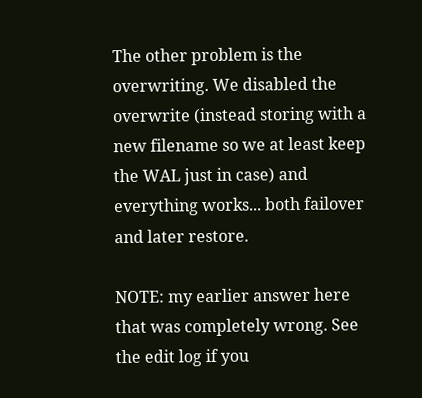The other problem is the overwriting. We disabled the overwrite (instead storing with a new filename so we at least keep the WAL just in case) and everything works... both failover and later restore.

NOTE: my earlier answer here that was completely wrong. See the edit log if you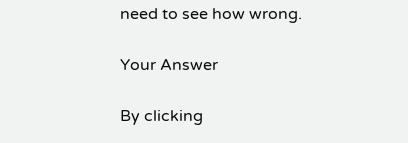need to see how wrong.

Your Answer

By clicking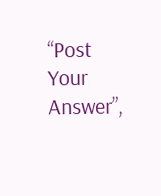“Post Your Answer”,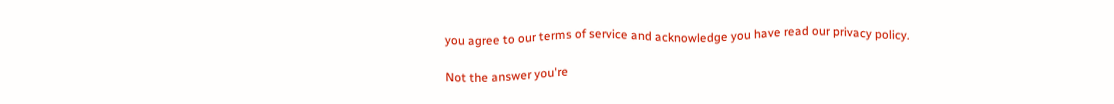you agree to our terms of service and acknowledge you have read our privacy policy.

Not the answer you're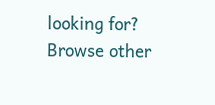looking for? Browse other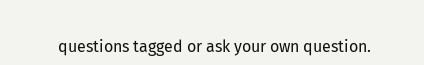questions tagged or ask your own question.